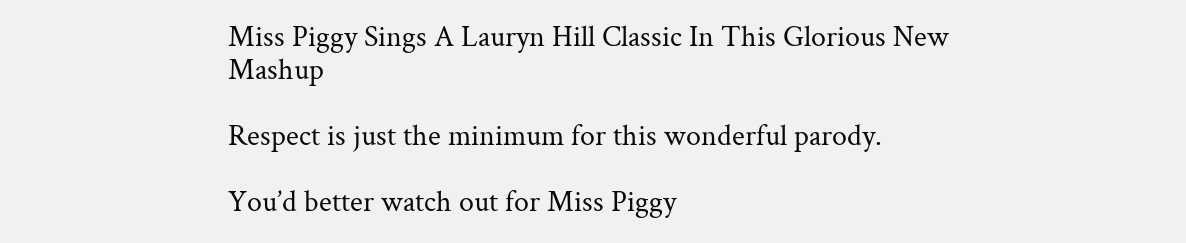Miss Piggy Sings A Lauryn Hill Classic In This Glorious New Mashup

Respect is just the minimum for this wonderful parody.

You’d better watch out for Miss Piggy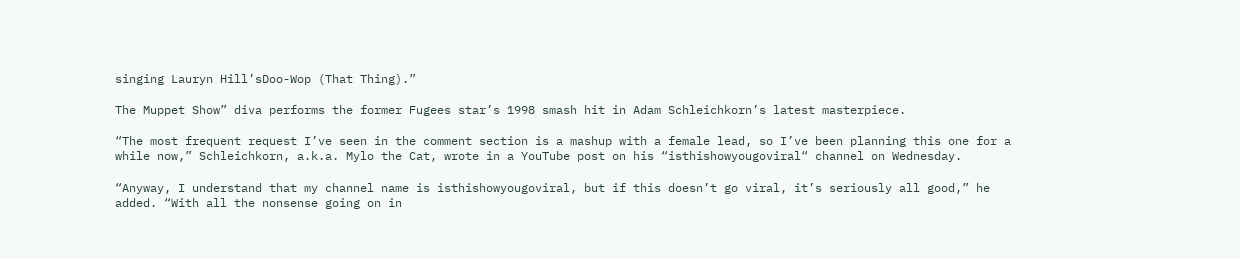singing Lauryn Hill’sDoo-Wop (That Thing).”

The Muppet Show” diva performs the former Fugees star’s 1998 smash hit in Adam Schleichkorn’s latest masterpiece.

“The most frequent request I’ve seen in the comment section is a mashup with a female lead, so I’ve been planning this one for a while now,” Schleichkorn, a.k.a. Mylo the Cat, wrote in a YouTube post on his “isthishowyougoviral“ channel on Wednesday.

“Anyway, I understand that my channel name is isthishowyougoviral, but if this doesn’t go viral, it’s seriously all good,” he added. “With all the nonsense going on in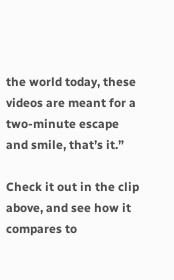the world today, these videos are meant for a two-minute escape and smile, that’s it.”

Check it out in the clip above, and see how it compares to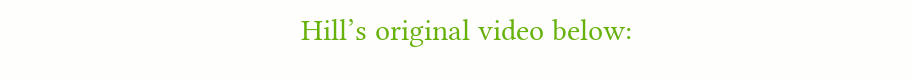Hill’s original video below: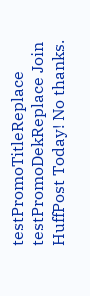testPromoTitleReplace testPromoDekReplace Join HuffPost Today! No thanks.